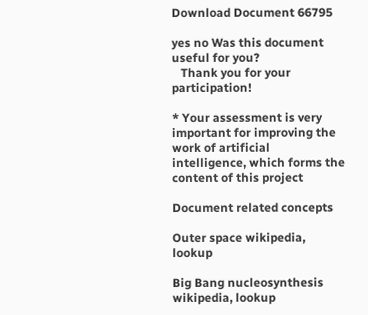Download Document 66795

yes no Was this document useful for you?
   Thank you for your participation!

* Your assessment is very important for improving the work of artificial intelligence, which forms the content of this project

Document related concepts

Outer space wikipedia, lookup

Big Bang nucleosynthesis wikipedia, lookup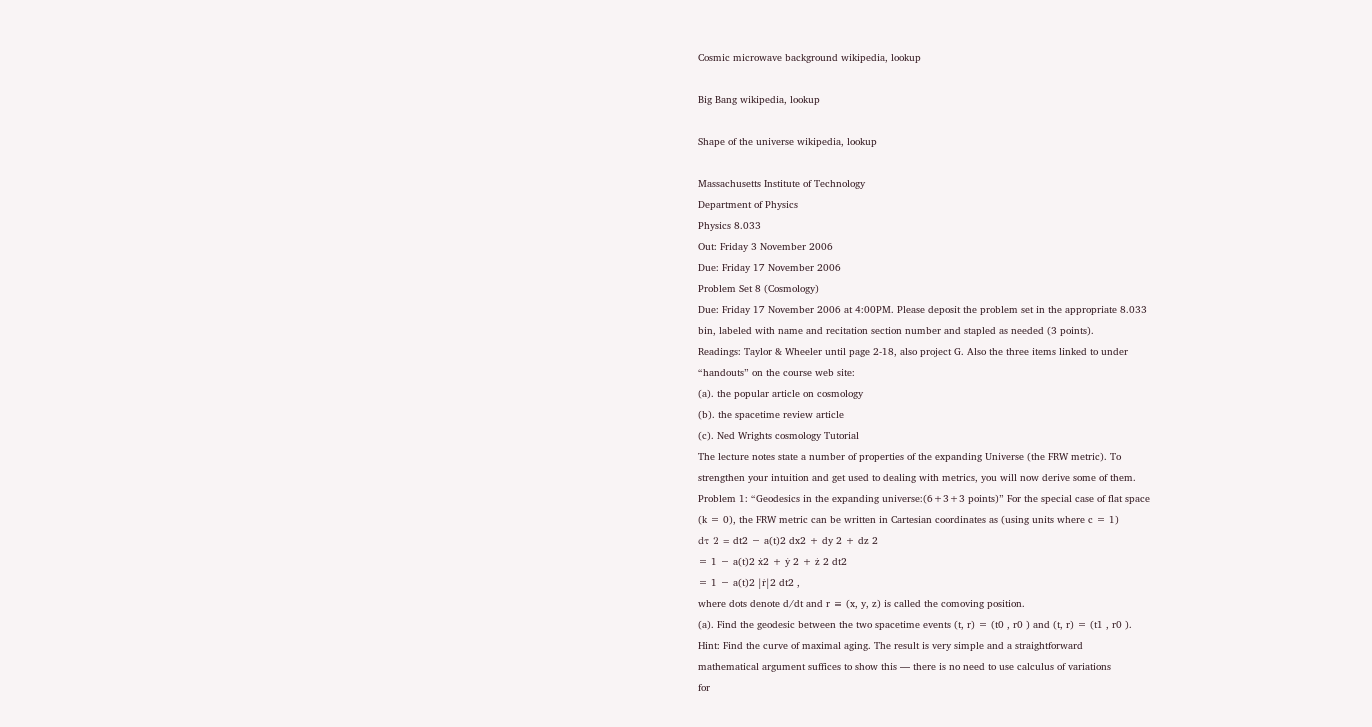Cosmic microwave background wikipedia, lookup

Big Bang wikipedia, lookup

Shape of the universe wikipedia, lookup

Massachusetts Institute of Technology
Department of Physics
Physics 8.033
Out: Friday 3 November 2006
Due: Friday 17 November 2006
Problem Set 8 (Cosmology)
Due: Friday 17 November 2006 at 4:00PM. Please deposit the problem set in the appropriate 8.033
bin, labeled with name and recitation section number and stapled as needed (3 points).
Readings: Taylor & Wheeler until page 2-18, also project G. Also the three items linked to under
“handouts” on the course web site:
(a). the popular article on cosmology
(b). the spacetime review article
(c). Ned Wrights cosmology Tutorial
The lecture notes state a number of properties of the expanding Universe (the FRW metric). To
strengthen your intuition and get used to dealing with metrics, you will now derive some of them.
Problem 1: “Geodesics in the expanding universe:(6+3+3 points)” For the special case of flat space
(k = 0), the FRW metric can be written in Cartesian coordinates as (using units where c = 1)
dτ 2 = dt2 − a(t)2 dx2 + dy 2 + dz 2
= 1 − a(t)2 ẋ2 + ẏ 2 + ż 2 dt2
= 1 − a(t)2 |ṙ|2 dt2 ,
where dots denote d/dt and r ≡ (x, y, z) is called the comoving position.
(a). Find the geodesic between the two spacetime events (t, r) = (t0 , r0 ) and (t, r) = (t1 , r0 ).
Hint: Find the curve of maximal aging. The result is very simple and a straightforward
mathematical argument suffices to show this — there is no need to use calculus of variations
for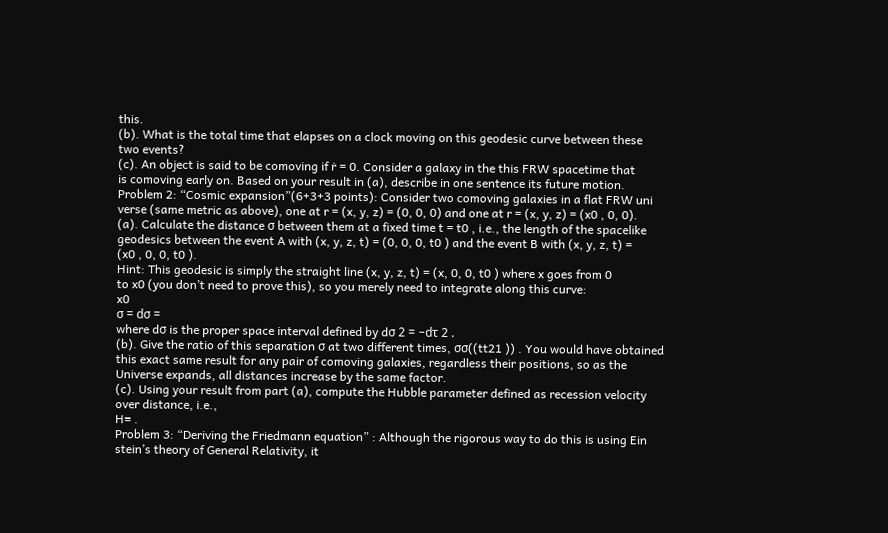this.
(b). What is the total time that elapses on a clock moving on this geodesic curve between these
two events?
(c). An object is said to be comoving if ṙ = 0. Consider a galaxy in the this FRW spacetime that
is comoving early on. Based on your result in (a), describe in one sentence its future motion.
Problem 2: “Cosmic expansion”(6+3+3 points): Consider two comoving galaxies in a flat FRW uni
verse (same metric as above), one at r = (x, y, z) = (0, 0, 0) and one at r = (x, y, z) = (x0 , 0, 0).
(a). Calculate the distance σ between them at a fixed time t = t0 , i.e., the length of the spacelike
geodesics between the event A with (x, y, z, t) = (0, 0, 0, t0 ) and the event B with (x, y, z, t) =
(x0 , 0, 0, t0 ).
Hint: This geodesic is simply the straight line (x, y, z, t) = (x, 0, 0, t0 ) where x goes from 0
to x0 (you don’t need to prove this), so you merely need to integrate along this curve:
x0
σ = dσ =
where dσ is the proper space interval defined by dσ 2 = −dτ 2 .
(b). Give the ratio of this separation σ at two different times, σσ((tt21 )) . You would have obtained
this exact same result for any pair of comoving galaxies, regardless their positions, so as the
Universe expands, all distances increase by the same factor.
(c). Using your result from part (a), compute the Hubble parameter defined as recession velocity
over distance, i.e.,
H≡ .
Problem 3: “Deriving the Friedmann equation” : Although the rigorous way to do this is using Ein
stein’s theory of General Relativity, it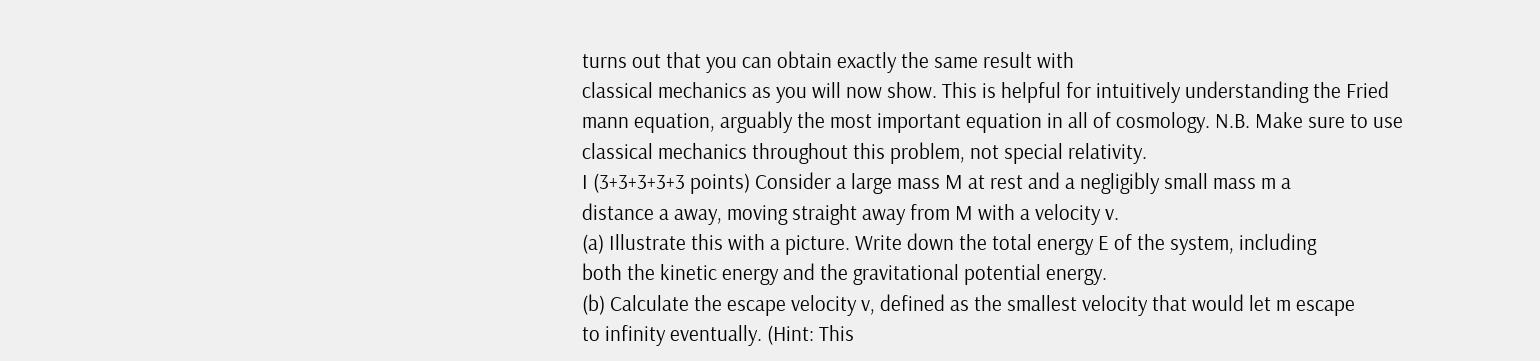turns out that you can obtain exactly the same result with
classical mechanics as you will now show. This is helpful for intuitively understanding the Fried
mann equation, arguably the most important equation in all of cosmology. N.B. Make sure to use
classical mechanics throughout this problem, not special relativity.
I (3+3+3+3+3 points) Consider a large mass M at rest and a negligibly small mass m a
distance a away, moving straight away from M with a velocity v.
(a) Illustrate this with a picture. Write down the total energy E of the system, including
both the kinetic energy and the gravitational potential energy.
(b) Calculate the escape velocity v, defined as the smallest velocity that would let m escape
to infinity eventually. (Hint: This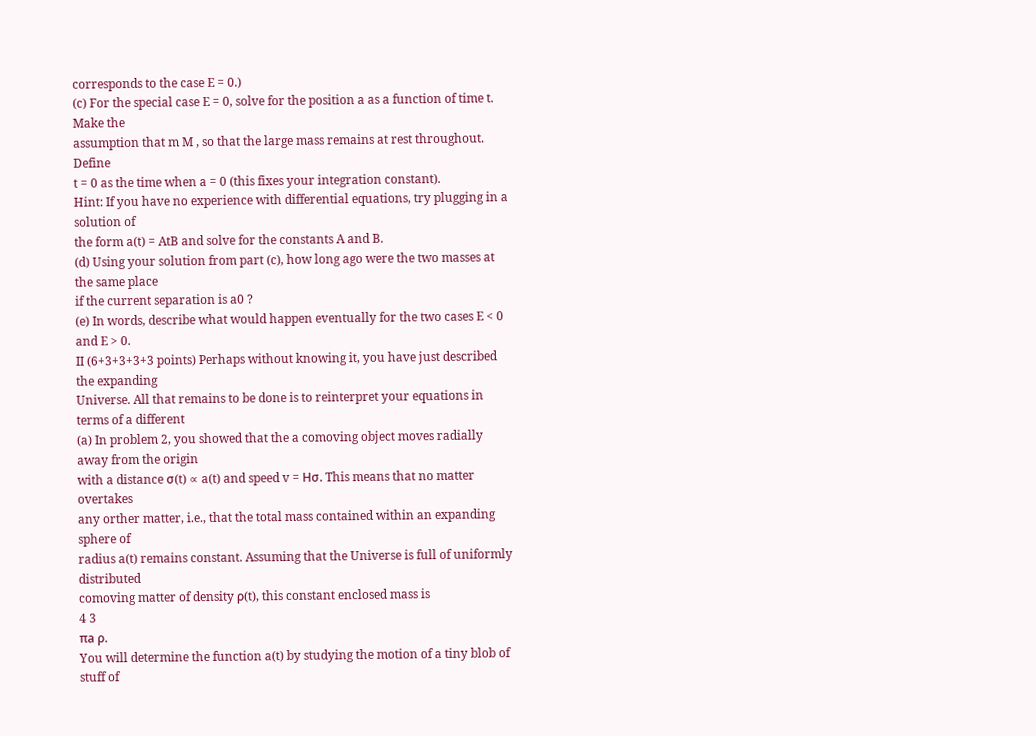corresponds to the case E = 0.)
(c) For the special case E = 0, solve for the position a as a function of time t. Make the
assumption that m M , so that the large mass remains at rest throughout. Define
t = 0 as the time when a = 0 (this fixes your integration constant).
Hint: If you have no experience with differential equations, try plugging in a solution of
the form a(t) = AtB and solve for the constants A and B.
(d) Using your solution from part (c), how long ago were the two masses at the same place
if the current separation is a0 ?
(e) In words, describe what would happen eventually for the two cases E < 0 and E > 0.
II (6+3+3+3+3 points) Perhaps without knowing it, you have just described the expanding
Universe. All that remains to be done is to reinterpret your equations in terms of a different
(a) In problem 2, you showed that the a comoving object moves radially away from the origin
with a distance σ(t) ∝ a(t) and speed v = Hσ. This means that no matter overtakes
any orther matter, i.e., that the total mass contained within an expanding sphere of
radius a(t) remains constant. Assuming that the Universe is full of uniformly distributed
comoving matter of density ρ(t), this constant enclosed mass is
4 3
πa ρ.
You will determine the function a(t) by studying the motion of a tiny blob of stuff of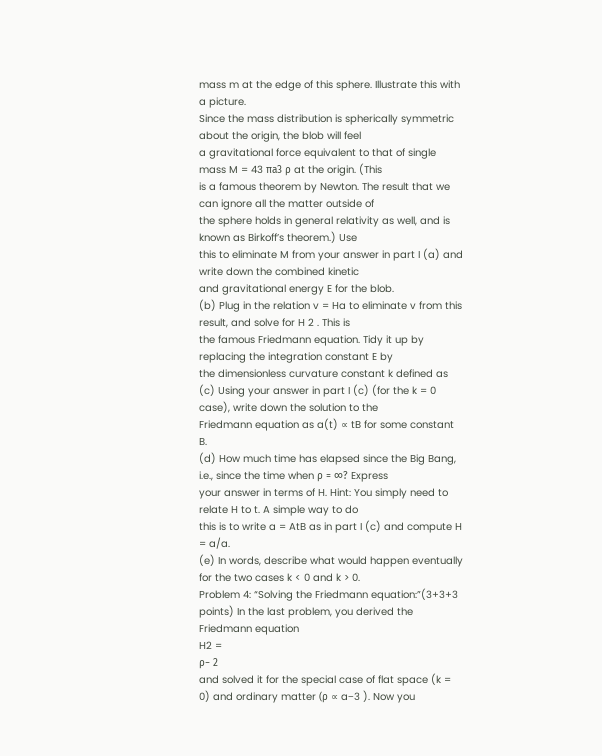mass m at the edge of this sphere. Illustrate this with a picture.
Since the mass distribution is spherically symmetric about the origin, the blob will feel
a gravitational force equivalent to that of single mass M = 43 πa3 ρ at the origin. (This
is a famous theorem by Newton. The result that we can ignore all the matter outside of
the sphere holds in general relativity as well, and is known as Birkoff’s theorem.) Use
this to eliminate M from your answer in part I (a) and write down the combined kinetic
and gravitational energy E for the blob.
(b) Plug in the relation v = Ha to eliminate v from this result, and solve for H 2 . This is
the famous Friedmann equation. Tidy it up by replacing the integration constant E by
the dimensionless curvature constant k defined as
(c) Using your answer in part I (c) (for the k = 0 case), write down the solution to the
Friedmann equation as a(t) ∝ tB for some constant B.
(d) How much time has elapsed since the Big Bang, i.e., since the time when ρ = ∞? Express
your answer in terms of H. Hint: You simply need to relate H to t. A simple way to do
this is to write a = AtB as in part I (c) and compute H = a/a.
(e) In words, describe what would happen eventually for the two cases k < 0 and k > 0.
Problem 4: “Solving the Friedmann equation:”(3+3+3 points) In the last problem, you derived the
Friedmann equation
H2 =
ρ− 2
and solved it for the special case of flat space (k = 0) and ordinary matter (ρ ∝ a−3 ). Now you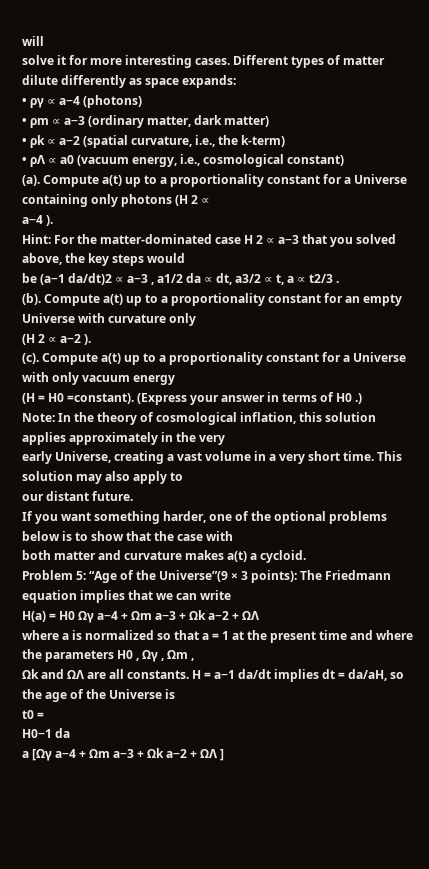will
solve it for more interesting cases. Different types of matter dilute differently as space expands:
• ργ ∝ a−4 (photons)
• ρm ∝ a−3 (ordinary matter, dark matter)
• ρk ∝ a−2 (spatial curvature, i.e., the k-term)
• ρΛ ∝ a0 (vacuum energy, i.e., cosmological constant)
(a). Compute a(t) up to a proportionality constant for a Universe containing only photons (H 2 ∝
a−4 ).
Hint: For the matter-dominated case H 2 ∝ a−3 that you solved above, the key steps would
be (a−1 da/dt)2 ∝ a−3 , a1/2 da ∝ dt, a3/2 ∝ t, a ∝ t2/3 .
(b). Compute a(t) up to a proportionality constant for an empty Universe with curvature only
(H 2 ∝ a−2 ).
(c). Compute a(t) up to a proportionality constant for a Universe with only vacuum energy
(H = H0 =constant). (Express your answer in terms of H0 .)
Note: In the theory of cosmological inflation, this solution applies approximately in the very
early Universe, creating a vast volume in a very short time. This solution may also apply to
our distant future.
If you want something harder, one of the optional problems below is to show that the case with
both matter and curvature makes a(t) a cycloid.
Problem 5: “Age of the Universe”(9 × 3 points): The Friedmann equation implies that we can write
H(a) = H0 Ωγ a−4 + Ωm a−3 + Ωk a−2 + ΩΛ
where a is normalized so that a = 1 at the present time and where the parameters H0 , Ωγ , Ωm ,
Ωk and ΩΛ are all constants. H = a−1 da/dt implies dt = da/aH, so the age of the Universe is
t0 =
H0−1 da
a [Ωγ a−4 + Ωm a−3 + Ωk a−2 + ΩΛ ]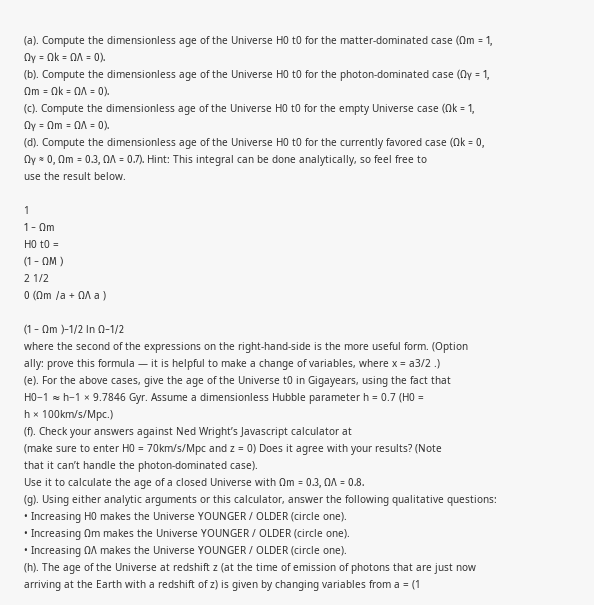(a). Compute the dimensionless age of the Universe H0 t0 for the matter-dominated case (Ωm = 1,
Ωγ = Ωk = ΩΛ = 0).
(b). Compute the dimensionless age of the Universe H0 t0 for the photon-dominated case (Ωγ = 1,
Ωm = Ωk = ΩΛ = 0).
(c). Compute the dimensionless age of the Universe H0 t0 for the empty Universe case (Ωk = 1,
Ωγ = Ωm = ΩΛ = 0).
(d). Compute the dimensionless age of the Universe H0 t0 for the currently favored case (Ωk = 0,
Ωγ ≈ 0, Ωm = 0.3, ΩΛ = 0.7). Hint: This integral can be done analytically, so feel free to
use the result below.

1
1 − Ωm
H0 t0 =
(1 − ΩM )
2 1/2
0 (Ωm /a + ΩΛ a )

(1 − Ωm )−1/2 ln Ω−1/2
where the second of the expressions on the right-hand-side is the more useful form. (Option
ally: prove this formula — it is helpful to make a change of variables, where x = a3/2 .)
(e). For the above cases, give the age of the Universe t0 in Gigayears, using the fact that
H0−1 ≈ h−1 × 9.7846 Gyr. Assume a dimensionless Hubble parameter h = 0.7 (H0 =
h × 100km/s/Mpc.)
(f). Check your answers against Ned Wright’s Javascript calculator at
(make sure to enter H0 = 70km/s/Mpc and z = 0) Does it agree with your results? (Note
that it can’t handle the photon-dominated case).
Use it to calculate the age of a closed Universe with Ωm = 0.3, ΩΛ = 0.8.
(g). Using either analytic arguments or this calculator, answer the following qualitative questions:
• Increasing H0 makes the Universe YOUNGER / OLDER (circle one).
• Increasing Ωm makes the Universe YOUNGER / OLDER (circle one).
• Increasing ΩΛ makes the Universe YOUNGER / OLDER (circle one).
(h). The age of the Universe at redshift z (at the time of emission of photons that are just now
arriving at the Earth with a redshift of z) is given by changing variables from a = (1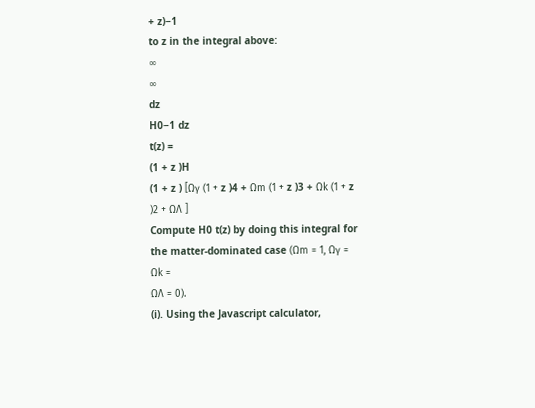+ z)−1
to z in the integral above:
∞
∞
dz
H0−1 dz
t(z) =
(1 + z )H
(1 + z ) [Ωγ (1 + z )4 + Ωm (1 + z )3 + Ωk (1 + z )2 + ΩΛ ]
Compute H0 t(z) by doing this integral for the matter-dominated case (Ωm = 1, Ωγ = Ωk =
ΩΛ = 0).
(i). Using the Javascript calculator,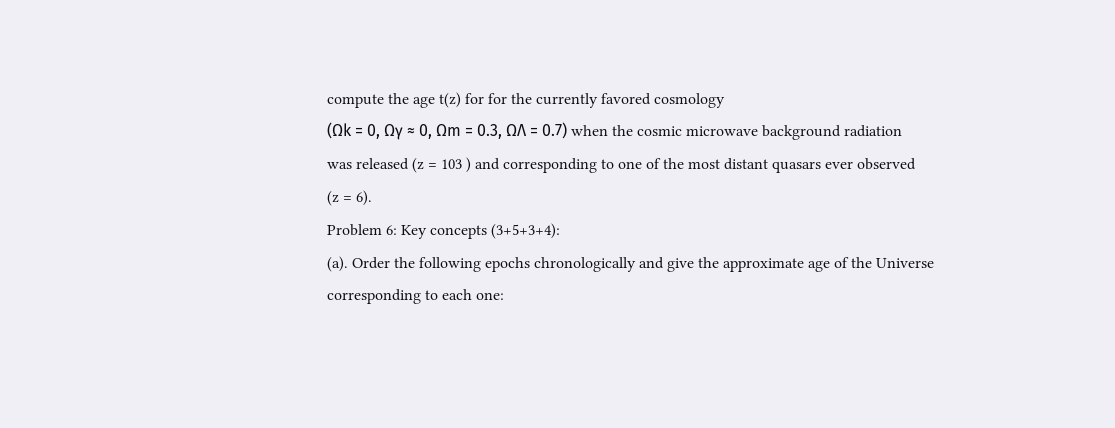compute the age t(z) for for the currently favored cosmology
(Ωk = 0, Ωγ ≈ 0, Ωm = 0.3, ΩΛ = 0.7) when the cosmic microwave background radiation
was released (z = 103 ) and corresponding to one of the most distant quasars ever observed
(z = 6).
Problem 6: Key concepts (3+5+3+4):
(a). Order the following epochs chronologically and give the approximate age of the Universe
corresponding to each one: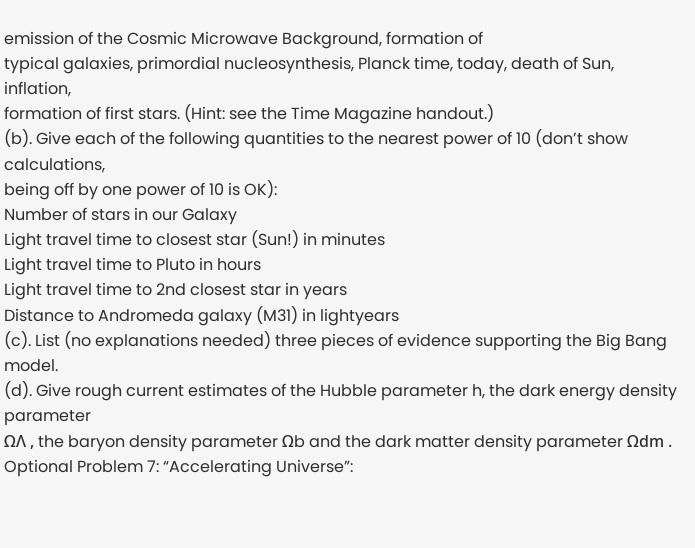emission of the Cosmic Microwave Background, formation of
typical galaxies, primordial nucleosynthesis, Planck time, today, death of Sun, inflation,
formation of first stars. (Hint: see the Time Magazine handout.)
(b). Give each of the following quantities to the nearest power of 10 (don’t show calculations,
being off by one power of 10 is OK):
Number of stars in our Galaxy
Light travel time to closest star (Sun!) in minutes
Light travel time to Pluto in hours
Light travel time to 2nd closest star in years
Distance to Andromeda galaxy (M31) in lightyears
(c). List (no explanations needed) three pieces of evidence supporting the Big Bang model.
(d). Give rough current estimates of the Hubble parameter h, the dark energy density parameter
ΩΛ , the baryon density parameter Ωb and the dark matter density parameter Ωdm .
Optional Problem 7: “Accelerating Universe”: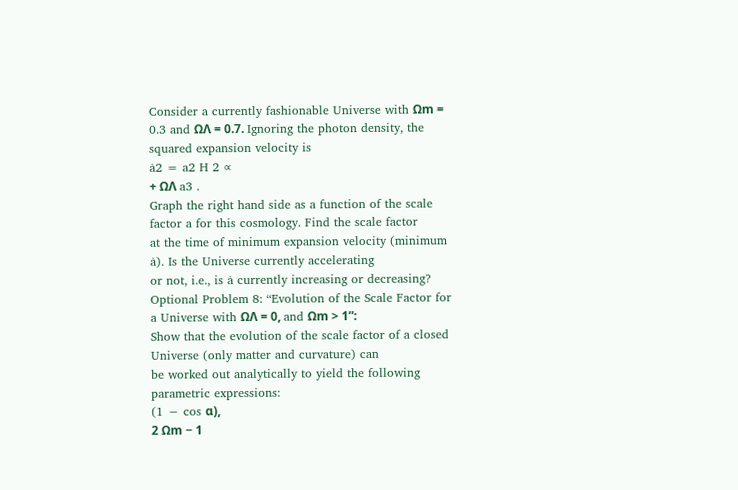Consider a currently fashionable Universe with Ωm =
0.3 and ΩΛ = 0.7. Ignoring the photon density, the squared expansion velocity is
ȧ2 = a2 H 2 ∝
+ ΩΛ a3 .
Graph the right hand side as a function of the scale factor a for this cosmology. Find the scale factor
at the time of minimum expansion velocity (minimum ȧ). Is the Universe currently accelerating
or not, i.e., is ȧ currently increasing or decreasing?
Optional Problem 8: “Evolution of the Scale Factor for a Universe with ΩΛ = 0, and Ωm > 1”:
Show that the evolution of the scale factor of a closed Universe (only matter and curvature) can
be worked out analytically to yield the following parametric expressions:
(1 − cos α),
2 Ωm − 1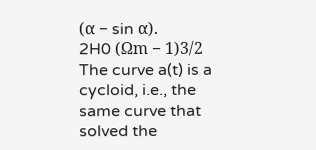(α − sin α).
2H0 (Ωm − 1)3/2
The curve a(t) is a cycloid, i.e., the same curve that solved the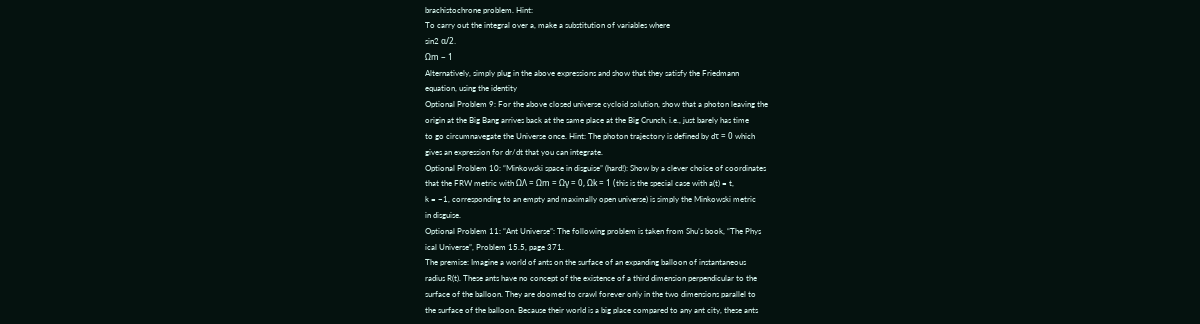brachistochrone problem. Hint:
To carry out the integral over a, make a substitution of variables where
sin2 α/2.
Ωm − 1
Alternatively, simply plug in the above expressions and show that they satisfy the Friedmann
equation, using the identity
Optional Problem 9: For the above closed universe cycloid solution, show that a photon leaving the
origin at the Big Bang arrives back at the same place at the Big Crunch, i.e., just barely has time
to go circumnavegate the Universe once. Hint: The photon trajectory is defined by dτ = 0 which
gives an expression for dr/dt that you can integrate.
Optional Problem 10: “Minkowski space in disguise” (hard!): Show by a clever choice of coordinates
that the FRW metric with ΩΛ = Ωm = Ωγ = 0, Ωk = 1 (this is the special case with a(t) = t,
k = −1, corresponding to an empty and maximally open universe) is simply the Minkowski metric
in disguise.
Optional Problem 11: “Ant Universe”: The following problem is taken from Shu’s book, “The Phys
ical Universe”, Problem 15.5, page 371.
The premise: Imagine a world of ants on the surface of an expanding balloon of instantaneous
radius R(t). These ants have no concept of the existence of a third dimension perpendicular to the
surface of the balloon. They are doomed to crawl forever only in the two dimensions parallel to
the surface of the balloon. Because their world is a big place compared to any ant city, these ants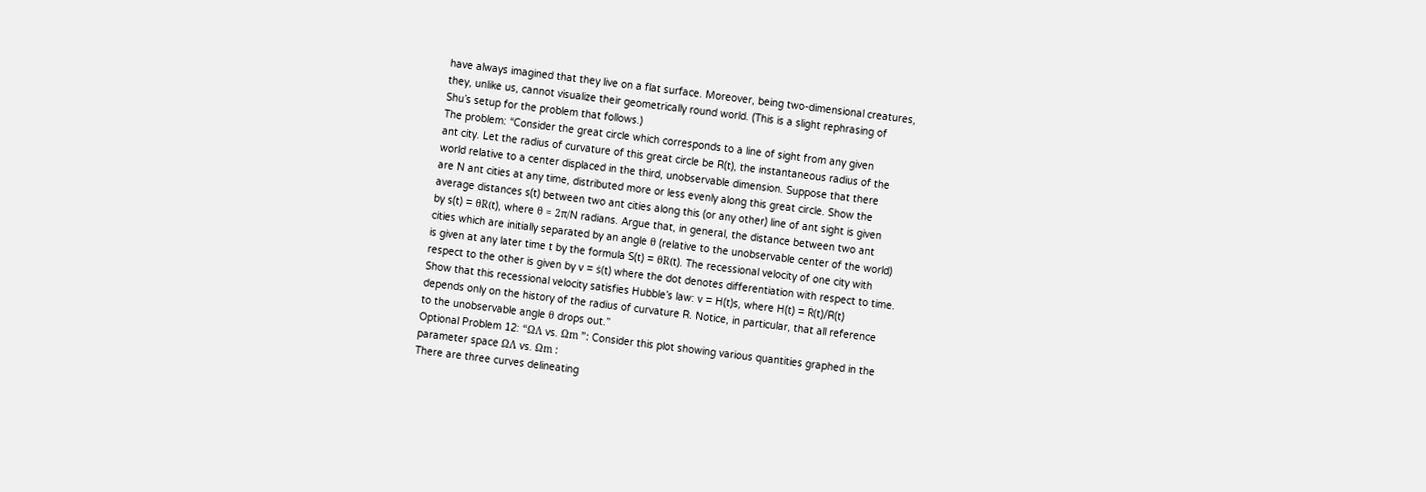have always imagined that they live on a flat surface. Moreover, being two-dimensional creatures,
they, unlike us, cannot visualize their geometrically round world. (This is a slight rephrasing of
Shu’s setup for the problem that follows.)
The problem: “Consider the great circle which corresponds to a line of sight from any given
ant city. Let the radius of curvature of this great circle be R(t), the instantaneous radius of the
world relative to a center displaced in the third, unobservable dimension. Suppose that there
are N ant cities at any time, distributed more or less evenly along this great circle. Show the
average distances s(t) between two ant cities along this (or any other) line of ant sight is given
by s(t) = θR(t), where θ = 2π/N radians. Argue that, in general, the distance between two ant
cities which are initially separated by an angle θ (relative to the unobservable center of the world)
is given at any later time t by the formula S(t) = θR(t). The recessional velocity of one city with
respect to the other is given by v = ṡ(t) where the dot denotes differentiation with respect to time.
Show that this recessional velocity satisfies Hubble’s law: v = H(t)s, where H(t) = Ṙ(t)/R(t)
depends only on the history of the radius of curvature R. Notice, in particular, that all reference
to the unobservable angle θ drops out.”
Optional Problem 12: “ΩΛ vs. Ωm ”: Consider this plot showing various quantities graphed in the
parameter space ΩΛ vs. Ωm :
There are three curves delineating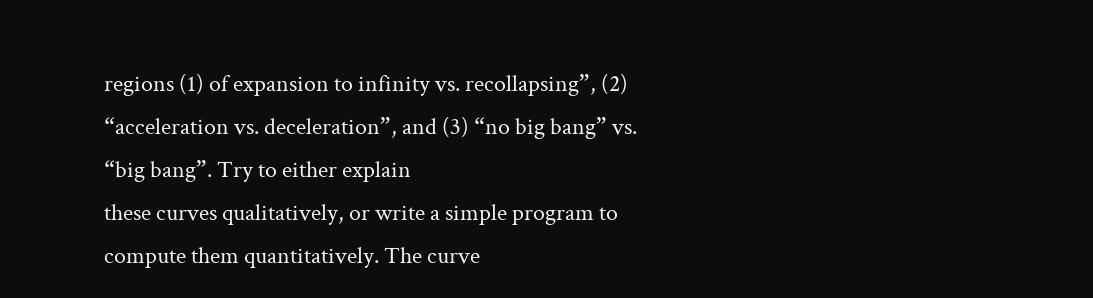regions (1) of expansion to infinity vs. recollapsing”, (2)
“acceleration vs. deceleration”, and (3) “no big bang” vs. “big bang”. Try to either explain
these curves qualitatively, or write a simple program to compute them quantitatively. The curve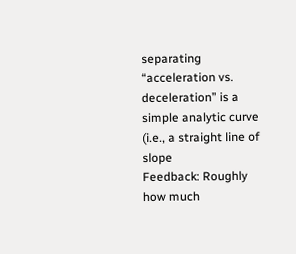separating “acceleration vs. deceleration” is a simple analytic curve (i.e., a straight line of slope
Feedback: Roughly how much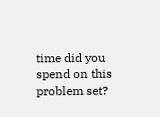time did you spend on this problem set?